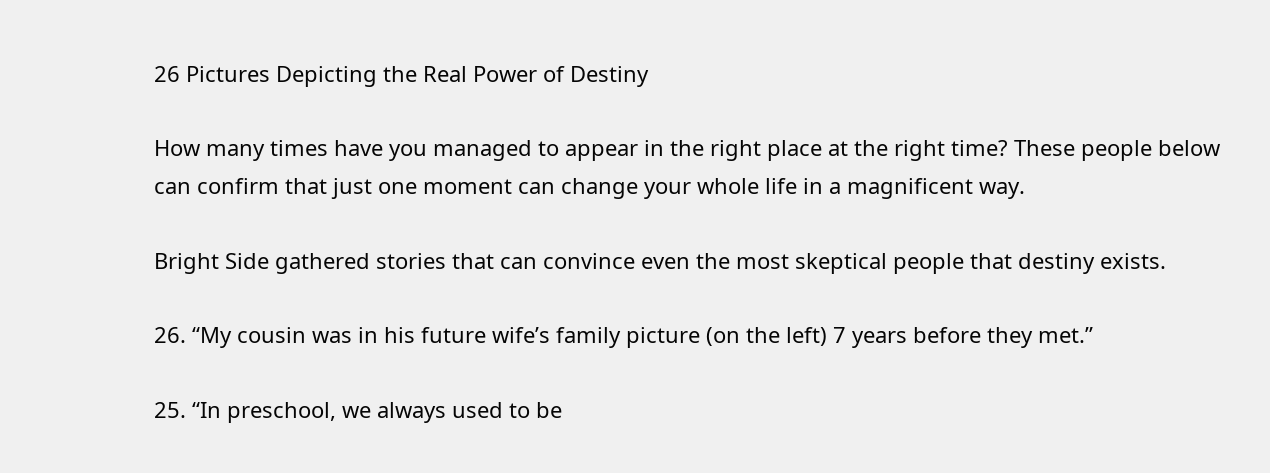26 Pictures Depicting the Real Power of Destiny

How many times have you managed to appear in the right place at the right time? These people below can confirm that just one moment can change your whole life in a magnificent way.

Bright Side gathered stories that can convince even the most skeptical people that destiny exists.

26. “My cousin was in his future wife’s family picture (on the left) 7 years before they met.”

25. “In preschool, we always used to be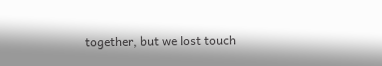together, but we lost touch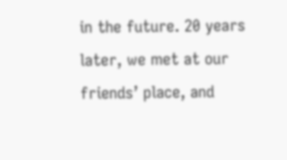in the future. 20 years later, we met at our friends’ place, and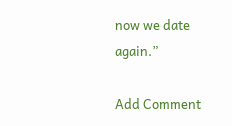now we date again.”

Add Comment